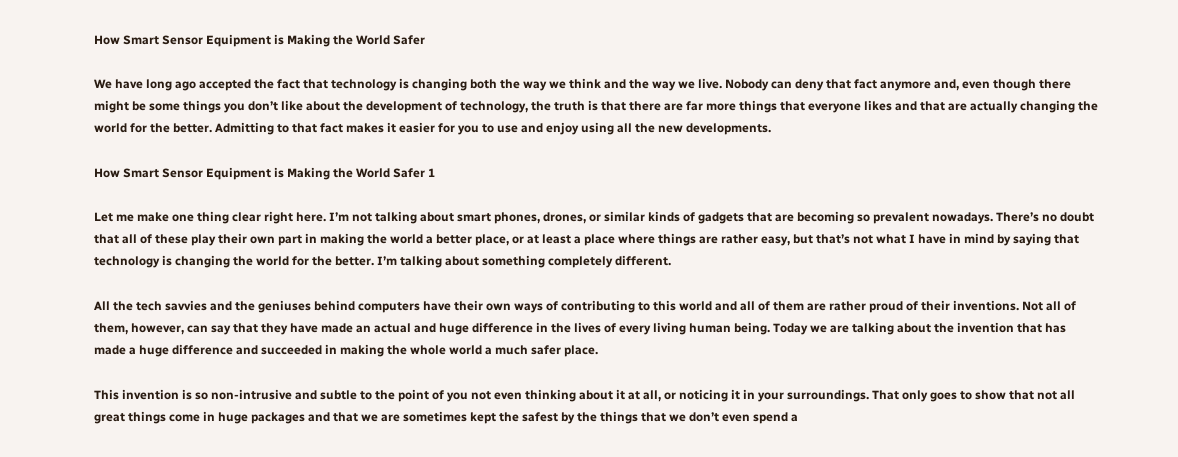How Smart Sensor Equipment is Making the World Safer

We have long ago accepted the fact that technology is changing both the way we think and the way we live. Nobody can deny that fact anymore and, even though there might be some things you don’t like about the development of technology, the truth is that there are far more things that everyone likes and that are actually changing the world for the better. Admitting to that fact makes it easier for you to use and enjoy using all the new developments.

How Smart Sensor Equipment is Making the World Safer 1

Let me make one thing clear right here. I’m not talking about smart phones, drones, or similar kinds of gadgets that are becoming so prevalent nowadays. There’s no doubt that all of these play their own part in making the world a better place, or at least a place where things are rather easy, but that’s not what I have in mind by saying that technology is changing the world for the better. I’m talking about something completely different.

All the tech savvies and the geniuses behind computers have their own ways of contributing to this world and all of them are rather proud of their inventions. Not all of them, however, can say that they have made an actual and huge difference in the lives of every living human being. Today we are talking about the invention that has made a huge difference and succeeded in making the whole world a much safer place.

This invention is so non-intrusive and subtle to the point of you not even thinking about it at all, or noticing it in your surroundings. That only goes to show that not all great things come in huge packages and that we are sometimes kept the safest by the things that we don’t even spend a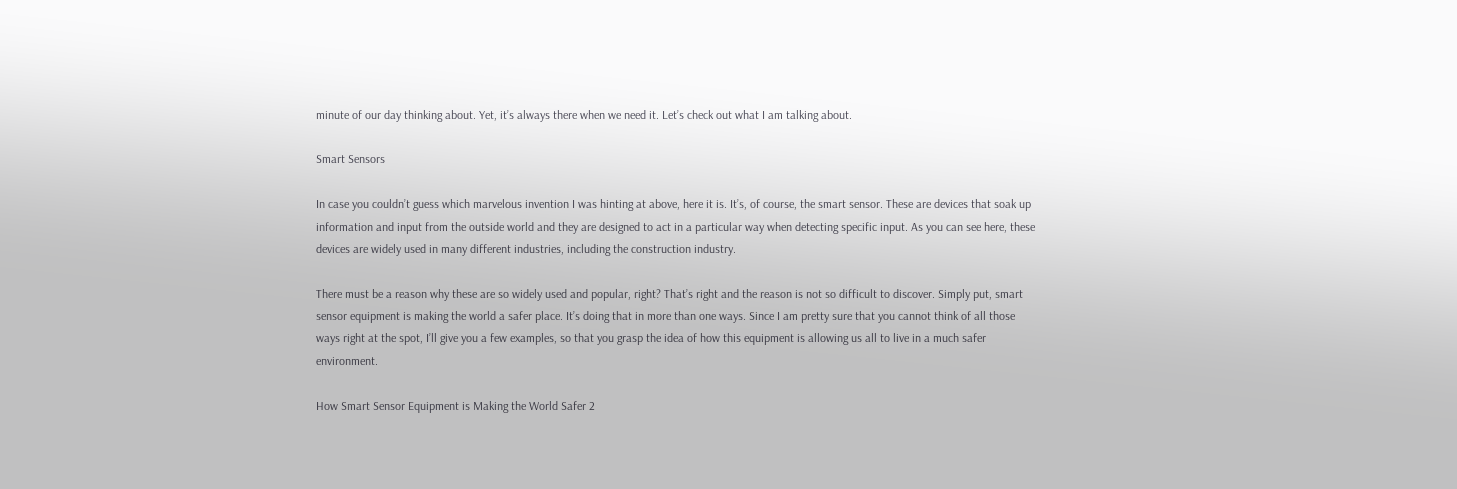minute of our day thinking about. Yet, it’s always there when we need it. Let’s check out what I am talking about.

Smart Sensors

In case you couldn’t guess which marvelous invention I was hinting at above, here it is. It’s, of course, the smart sensor. These are devices that soak up information and input from the outside world and they are designed to act in a particular way when detecting specific input. As you can see here, these devices are widely used in many different industries, including the construction industry.

There must be a reason why these are so widely used and popular, right? That’s right and the reason is not so difficult to discover. Simply put, smart sensor equipment is making the world a safer place. It’s doing that in more than one ways. Since I am pretty sure that you cannot think of all those ways right at the spot, I’ll give you a few examples, so that you grasp the idea of how this equipment is allowing us all to live in a much safer environment.

How Smart Sensor Equipment is Making the World Safer 2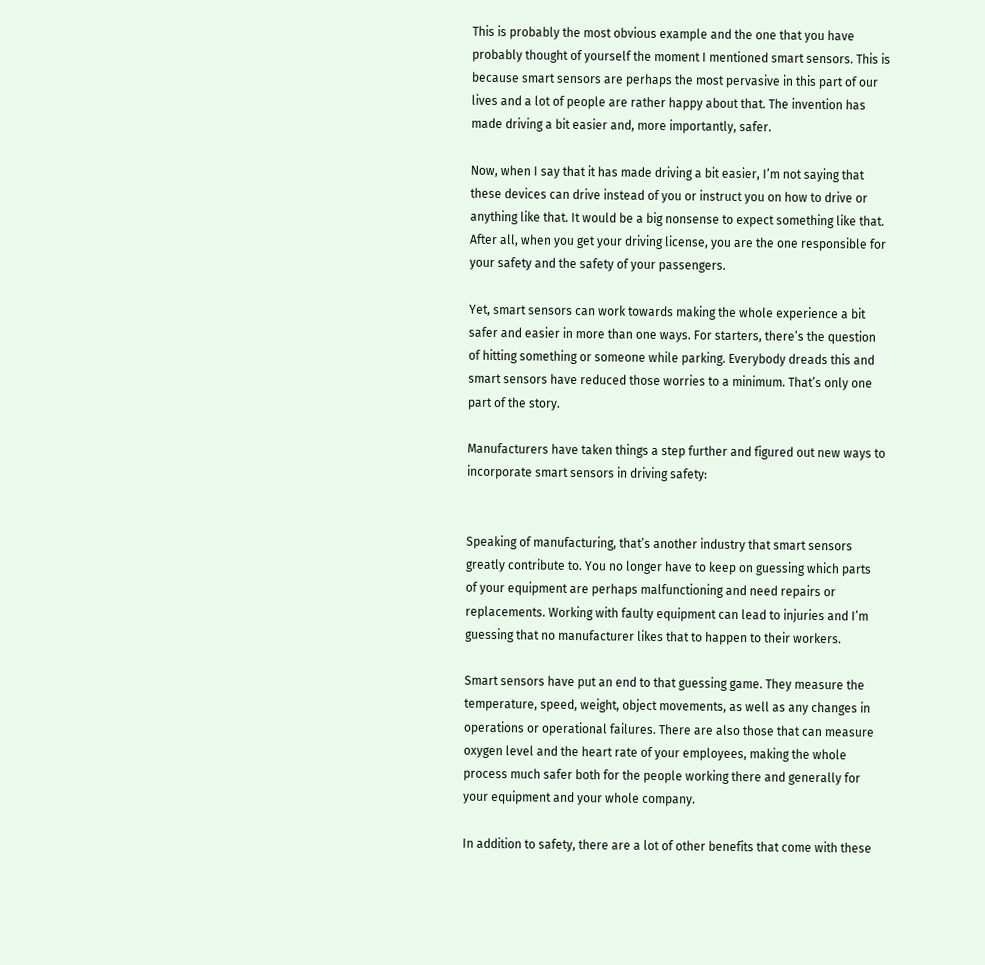This is probably the most obvious example and the one that you have probably thought of yourself the moment I mentioned smart sensors. This is because smart sensors are perhaps the most pervasive in this part of our lives and a lot of people are rather happy about that. The invention has made driving a bit easier and, more importantly, safer.

Now, when I say that it has made driving a bit easier, I’m not saying that these devices can drive instead of you or instruct you on how to drive or anything like that. It would be a big nonsense to expect something like that. After all, when you get your driving license, you are the one responsible for your safety and the safety of your passengers.

Yet, smart sensors can work towards making the whole experience a bit safer and easier in more than one ways. For starters, there’s the question of hitting something or someone while parking. Everybody dreads this and smart sensors have reduced those worries to a minimum. That’s only one part of the story.

Manufacturers have taken things a step further and figured out new ways to incorporate smart sensors in driving safety:


Speaking of manufacturing, that’s another industry that smart sensors greatly contribute to. You no longer have to keep on guessing which parts of your equipment are perhaps malfunctioning and need repairs or replacements. Working with faulty equipment can lead to injuries and I’m guessing that no manufacturer likes that to happen to their workers.

Smart sensors have put an end to that guessing game. They measure the temperature, speed, weight, object movements, as well as any changes in operations or operational failures. There are also those that can measure oxygen level and the heart rate of your employees, making the whole process much safer both for the people working there and generally for your equipment and your whole company.

In addition to safety, there are a lot of other benefits that come with these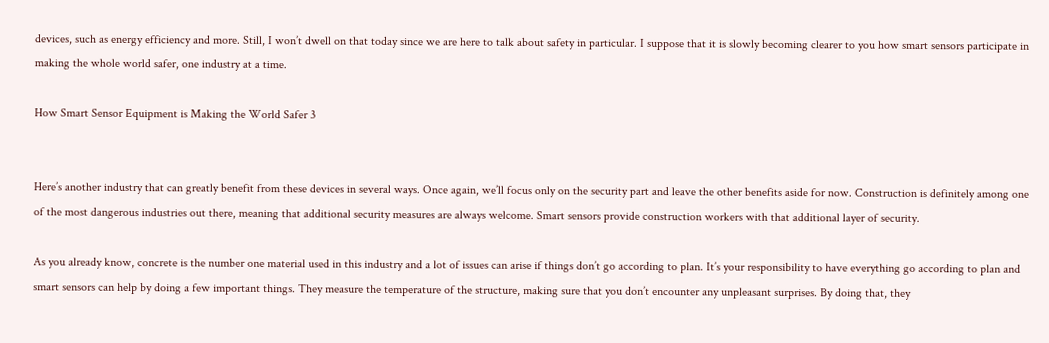devices, such as energy efficiency and more. Still, I won’t dwell on that today since we are here to talk about safety in particular. I suppose that it is slowly becoming clearer to you how smart sensors participate in making the whole world safer, one industry at a time.

How Smart Sensor Equipment is Making the World Safer 3


Here’s another industry that can greatly benefit from these devices in several ways. Once again, we’ll focus only on the security part and leave the other benefits aside for now. Construction is definitely among one of the most dangerous industries out there, meaning that additional security measures are always welcome. Smart sensors provide construction workers with that additional layer of security.

As you already know, concrete is the number one material used in this industry and a lot of issues can arise if things don’t go according to plan. It’s your responsibility to have everything go according to plan and smart sensors can help by doing a few important things. They measure the temperature of the structure, making sure that you don’t encounter any unpleasant surprises. By doing that, they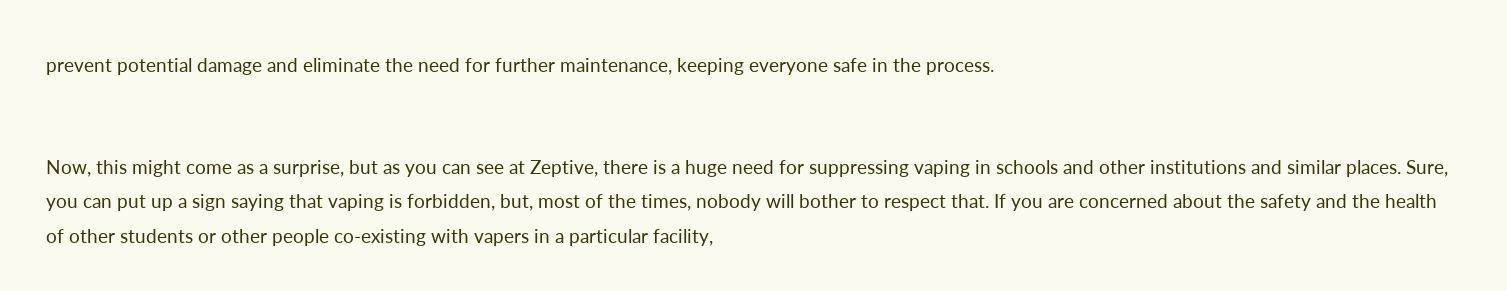prevent potential damage and eliminate the need for further maintenance, keeping everyone safe in the process.


Now, this might come as a surprise, but as you can see at Zeptive, there is a huge need for suppressing vaping in schools and other institutions and similar places. Sure, you can put up a sign saying that vaping is forbidden, but, most of the times, nobody will bother to respect that. If you are concerned about the safety and the health of other students or other people co-existing with vapers in a particular facility,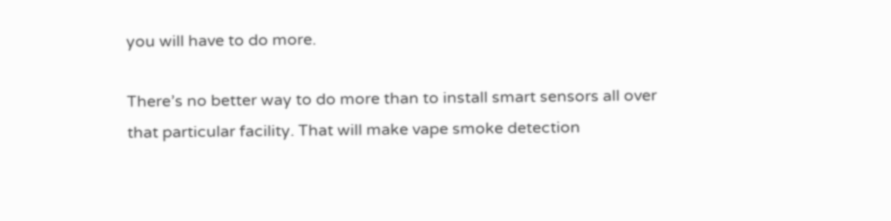you will have to do more.

There’s no better way to do more than to install smart sensors all over that particular facility. That will make vape smoke detection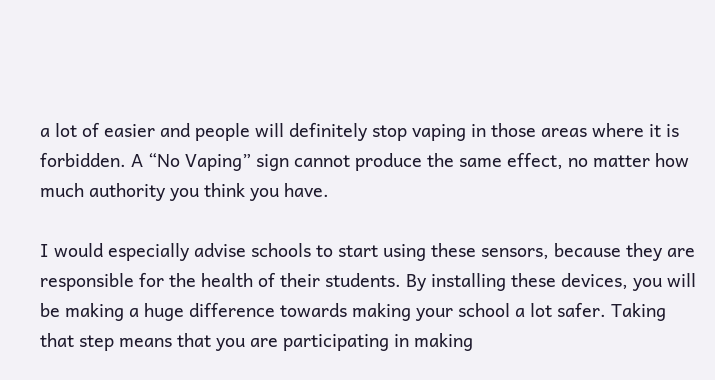a lot of easier and people will definitely stop vaping in those areas where it is forbidden. A “No Vaping” sign cannot produce the same effect, no matter how much authority you think you have.

I would especially advise schools to start using these sensors, because they are responsible for the health of their students. By installing these devices, you will be making a huge difference towards making your school a lot safer. Taking that step means that you are participating in making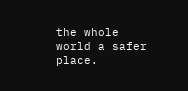the whole world a safer place.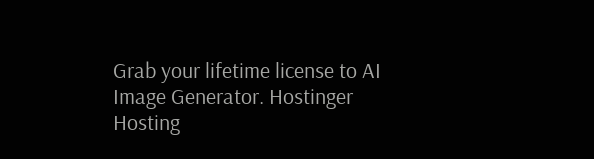Grab your lifetime license to AI Image Generator. Hostinger Hosting